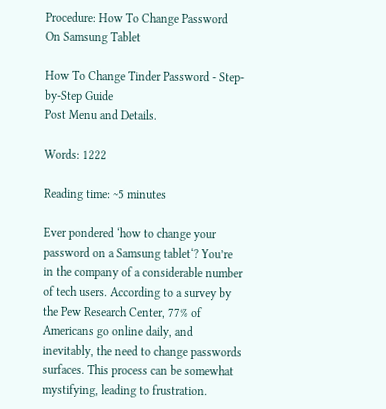Procedure: How To Change Password On Samsung Tablet

How To Change Tinder Password - Step-by-Step Guide
Post Menu and Details.

Words: 1222

Reading time: ~5 minutes

Ever pondered ‘how to change your password on a Samsung tablet‘? You’re in the company of a considerable number of tech users. According to a survey by the Pew Research Center, 77% of Americans go online daily, and inevitably, the need to change passwords surfaces. This process can be somewhat mystifying, leading to frustration.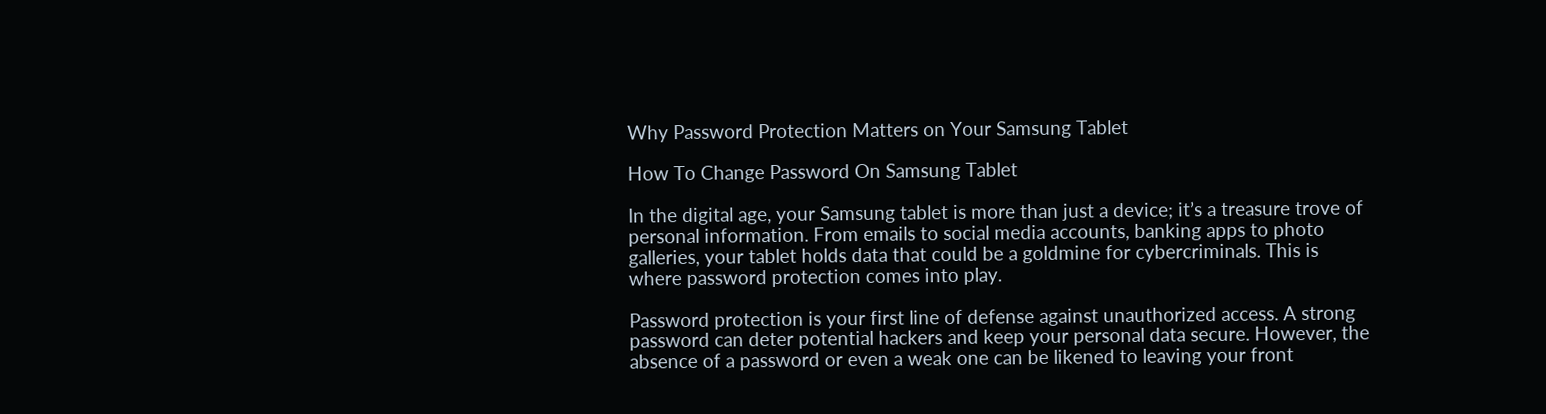Why Password Protection Matters on Your Samsung Tablet

How To Change Password On Samsung Tablet

In the digital age, your Samsung tablet is more than just a device; it’s a treasure trove of personal information. From emails to social media accounts, banking apps to photo galleries, your tablet holds data that could be a goldmine for cybercriminals. This is where password protection comes into play.

Password protection is your first line of defense against unauthorized access. A strong password can deter potential hackers and keep your personal data secure. However, the absence of a password or even a weak one can be likened to leaving your front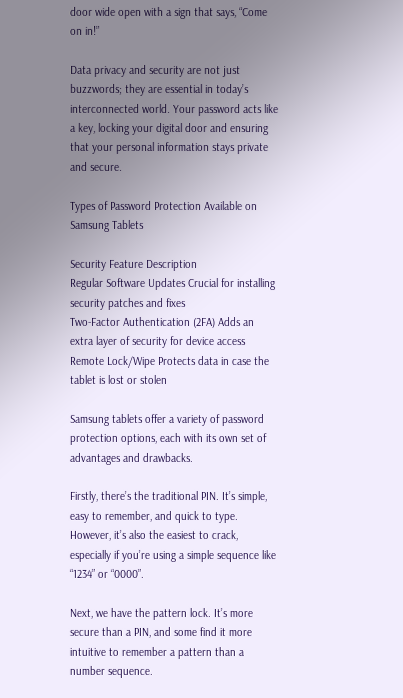door wide open with a sign that says, “Come on in!”

Data privacy and security are not just buzzwords; they are essential in today’s interconnected world. Your password acts like a key, locking your digital door and ensuring that your personal information stays private and secure.

Types of Password Protection Available on Samsung Tablets

Security Feature Description
Regular Software Updates Crucial for installing security patches and fixes
Two-Factor Authentication (2FA) Adds an extra layer of security for device access
Remote Lock/Wipe Protects data in case the tablet is lost or stolen

Samsung tablets offer a variety of password protection options, each with its own set of advantages and drawbacks.

Firstly, there’s the traditional PIN. It’s simple, easy to remember, and quick to type. However, it’s also the easiest to crack, especially if you’re using a simple sequence like “1234” or “0000”.

Next, we have the pattern lock. It’s more secure than a PIN, and some find it more intuitive to remember a pattern than a number sequence.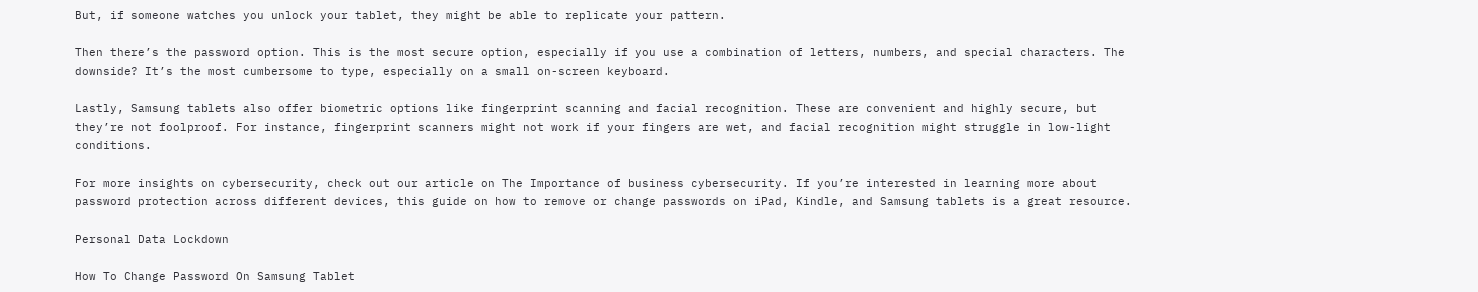But, if someone watches you unlock your tablet, they might be able to replicate your pattern.

Then there’s the password option. This is the most secure option, especially if you use a combination of letters, numbers, and special characters. The downside? It’s the most cumbersome to type, especially on a small on-screen keyboard.

Lastly, Samsung tablets also offer biometric options like fingerprint scanning and facial recognition. These are convenient and highly secure, but they’re not foolproof. For instance, fingerprint scanners might not work if your fingers are wet, and facial recognition might struggle in low-light conditions.

For more insights on cybersecurity, check out our article on The Importance of business cybersecurity. If you’re interested in learning more about password protection across different devices, this guide on how to remove or change passwords on iPad, Kindle, and Samsung tablets is a great resource.

Personal Data Lockdown

How To Change Password On Samsung Tablet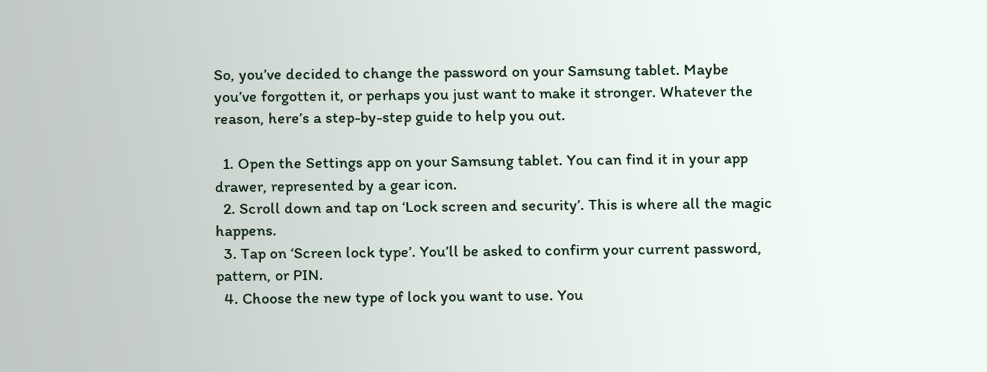So, you’ve decided to change the password on your Samsung tablet. Maybe you’ve forgotten it, or perhaps you just want to make it stronger. Whatever the reason, here’s a step-by-step guide to help you out.

  1. Open the Settings app on your Samsung tablet. You can find it in your app drawer, represented by a gear icon.
  2. Scroll down and tap on ‘Lock screen and security’. This is where all the magic happens.
  3. Tap on ‘Screen lock type’. You’ll be asked to confirm your current password, pattern, or PIN.
  4. Choose the new type of lock you want to use. You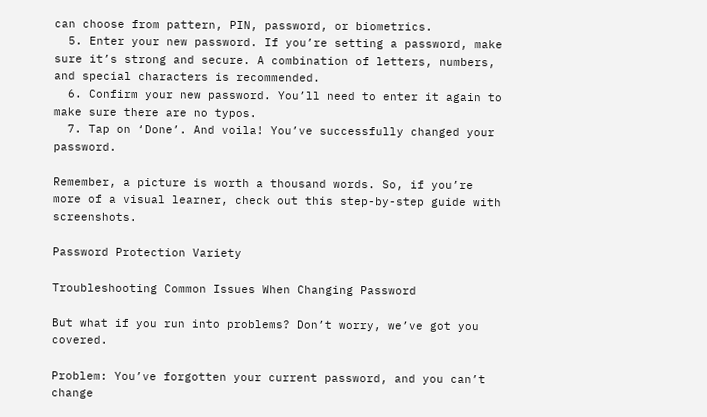can choose from pattern, PIN, password, or biometrics.
  5. Enter your new password. If you’re setting a password, make sure it’s strong and secure. A combination of letters, numbers, and special characters is recommended.
  6. Confirm your new password. You’ll need to enter it again to make sure there are no typos.
  7. Tap on ‘Done’. And voila! You’ve successfully changed your password.

Remember, a picture is worth a thousand words. So, if you’re more of a visual learner, check out this step-by-step guide with screenshots.

Password Protection Variety

Troubleshooting Common Issues When Changing Password

But what if you run into problems? Don’t worry, we’ve got you covered.

Problem: You’ve forgotten your current password, and you can’t change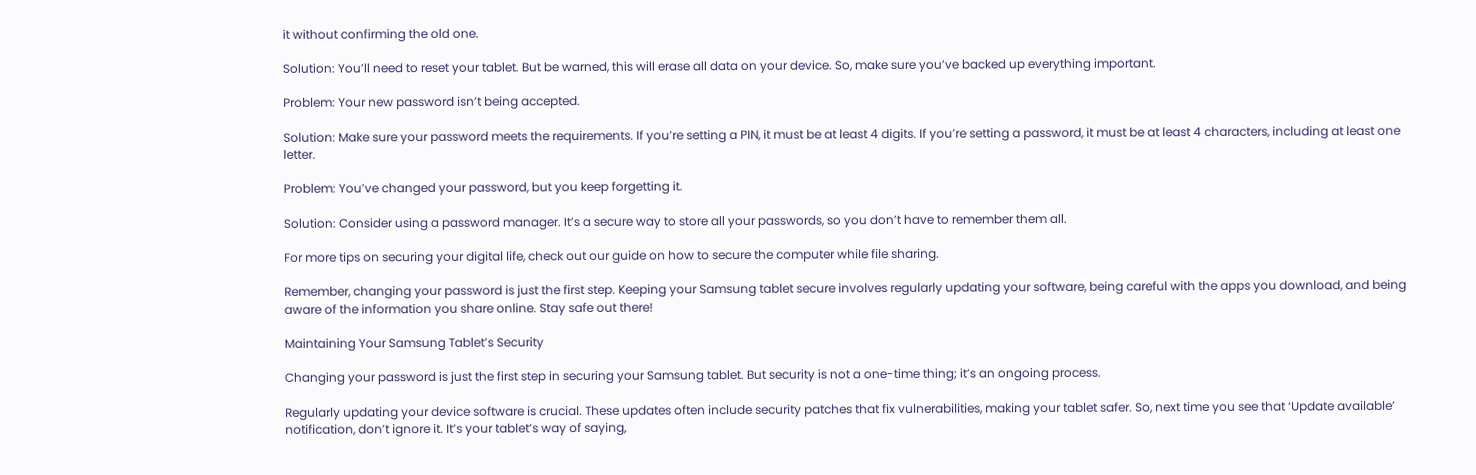it without confirming the old one.

Solution: You’ll need to reset your tablet. But be warned, this will erase all data on your device. So, make sure you’ve backed up everything important.

Problem: Your new password isn’t being accepted.

Solution: Make sure your password meets the requirements. If you’re setting a PIN, it must be at least 4 digits. If you’re setting a password, it must be at least 4 characters, including at least one letter.

Problem: You’ve changed your password, but you keep forgetting it.

Solution: Consider using a password manager. It’s a secure way to store all your passwords, so you don’t have to remember them all.

For more tips on securing your digital life, check out our guide on how to secure the computer while file sharing.

Remember, changing your password is just the first step. Keeping your Samsung tablet secure involves regularly updating your software, being careful with the apps you download, and being aware of the information you share online. Stay safe out there!

Maintaining Your Samsung Tablet’s Security

Changing your password is just the first step in securing your Samsung tablet. But security is not a one-time thing; it’s an ongoing process.

Regularly updating your device software is crucial. These updates often include security patches that fix vulnerabilities, making your tablet safer. So, next time you see that ‘Update available’ notification, don’t ignore it. It’s your tablet’s way of saying,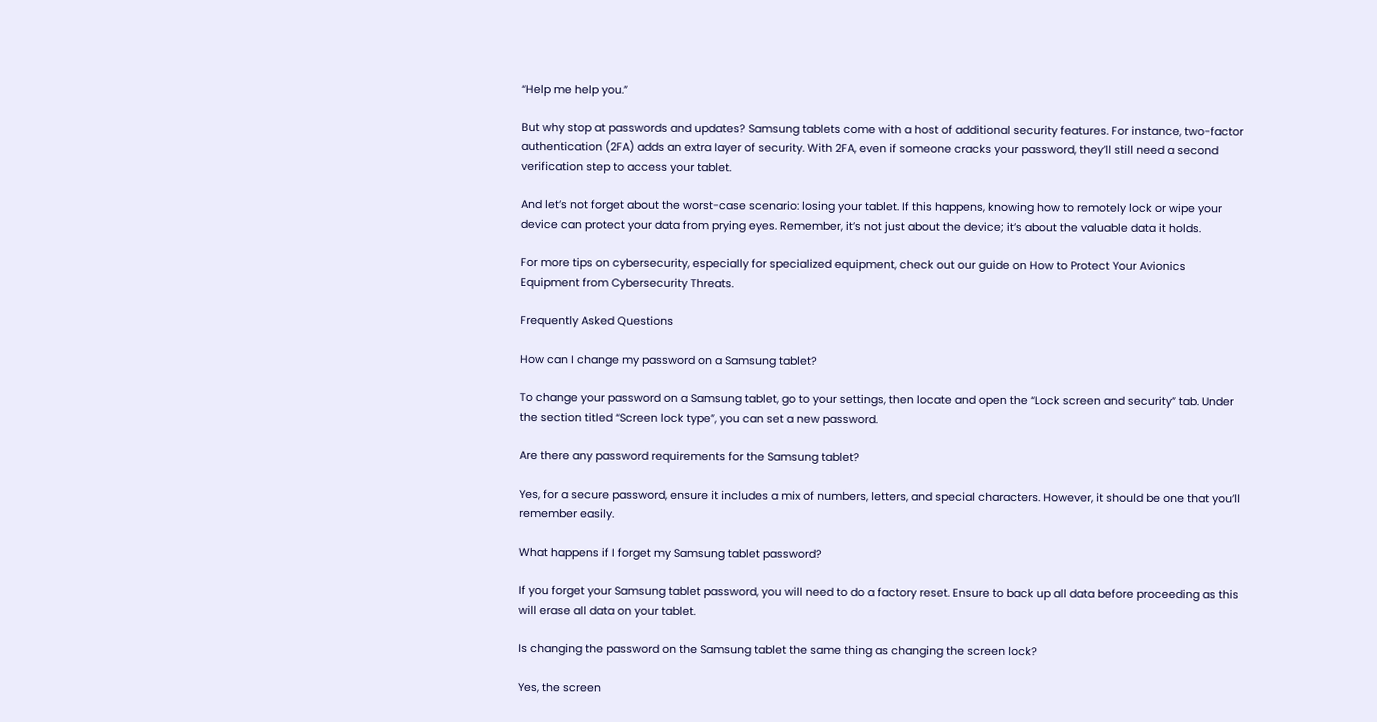“Help me help you.”

But why stop at passwords and updates? Samsung tablets come with a host of additional security features. For instance, two-factor authentication (2FA) adds an extra layer of security. With 2FA, even if someone cracks your password, they’ll still need a second verification step to access your tablet.

And let’s not forget about the worst-case scenario: losing your tablet. If this happens, knowing how to remotely lock or wipe your device can protect your data from prying eyes. Remember, it’s not just about the device; it’s about the valuable data it holds.

For more tips on cybersecurity, especially for specialized equipment, check out our guide on How to Protect Your Avionics Equipment from Cybersecurity Threats.

Frequently Asked Questions

How can I change my password on a Samsung tablet?

To change your password on a Samsung tablet, go to your settings, then locate and open the “Lock screen and security” tab. Under the section titled “Screen lock type”, you can set a new password.

Are there any password requirements for the Samsung tablet?

Yes, for a secure password, ensure it includes a mix of numbers, letters, and special characters. However, it should be one that you’ll remember easily.

What happens if I forget my Samsung tablet password?

If you forget your Samsung tablet password, you will need to do a factory reset. Ensure to back up all data before proceeding as this will erase all data on your tablet.

Is changing the password on the Samsung tablet the same thing as changing the screen lock?

Yes, the screen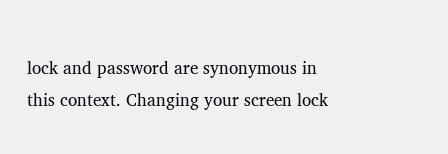lock and password are synonymous in this context. Changing your screen lock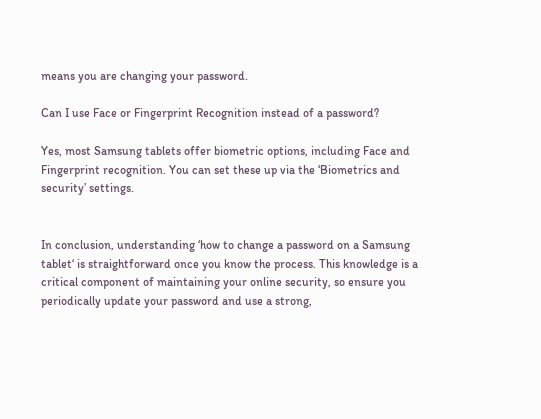means you are changing your password.

Can I use Face or Fingerprint Recognition instead of a password?

Yes, most Samsung tablets offer biometric options, including Face and Fingerprint recognition. You can set these up via the ‘Biometrics and security’ settings.


In conclusion, understanding ‘how to change a password on a Samsung tablet‘ is straightforward once you know the process. This knowledge is a critical component of maintaining your online security, so ensure you periodically update your password and use a strong,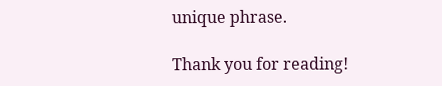unique phrase.

Thank you for reading!